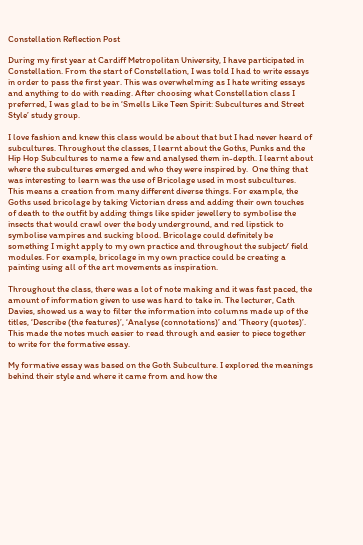Constellation Reflection Post

During my first year at Cardiff Metropolitan University, I have participated in Constellation. From the start of Constellation, I was told I had to write essays in order to pass the first year. This was overwhelming as I hate writing essays and anything to do with reading. After choosing what Constellation class I preferred, I was glad to be in ‘Smells Like Teen Spirit: Subcultures and Street Style’ study group.

I love fashion and knew this class would be about that but I had never heard of subcultures. Throughout the classes, I learnt about the Goths, Punks and the Hip Hop Subcultures to name a few and analysed them in-depth. I learnt about where the subcultures emerged and who they were inspired by.  One thing that was interesting to learn was the use of Bricolage used in most subcultures. This means a creation from many different diverse things. For example, the Goths used bricolage by taking Victorian dress and adding their own touches of death to the outfit by adding things like spider jewellery to symbolise the insects that would crawl over the body underground, and red lipstick to symbolise vampires and sucking blood. Bricolage could definitely be something I might apply to my own practice and throughout the subject/ field modules. For example, bricolage in my own practice could be creating a painting using all of the art movements as inspiration.

Throughout the class, there was a lot of note making and it was fast paced, the amount of information given to use was hard to take in. The lecturer, Cath Davies, showed us a way to filter the information into columns made up of the titles, ‘Describe (the features)’, ‘Analyse (connotations)’ and ‘Theory (quotes)’. This made the notes much easier to read through and easier to piece together to write for the formative essay.

My formative essay was based on the Goth Subculture. I explored the meanings behind their style and where it came from and how the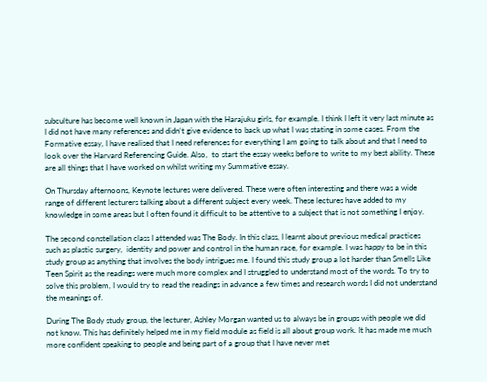subculture has become well known in Japan with the Harajuku girls, for example. I think I left it very last minute as I did not have many references and didn’t give evidence to back up what I was stating in some cases. From the Formative essay, I have realised that I need references for everything I am going to talk about and that I need to look over the Harvard Referencing Guide. Also,  to start the essay weeks before to write to my best ability. These are all things that I have worked on whilst writing my Summative essay.

On Thursday afternoons, Keynote lectures were delivered. These were often interesting and there was a wide range of different lecturers talking about a different subject every week. These lectures have added to my knowledge in some areas but I often found it difficult to be attentive to a subject that is not something I enjoy.

The second constellation class I attended was The Body. In this class, I learnt about previous medical practices such as plastic surgery,  identity and power and control in the human race, for example. I was happy to be in this study group as anything that involves the body intrigues me. I found this study group a lot harder than Smells Like Teen Spirit as the readings were much more complex and I struggled to understand most of the words. To try to solve this problem, I would try to read the readings in advance a few times and research words I did not understand the meanings of.

During The Body study group, the lecturer, Ashley Morgan wanted us to always be in groups with people we did not know. This has definitely helped me in my field module as field is all about group work. It has made me much more confident speaking to people and being part of a group that I have never met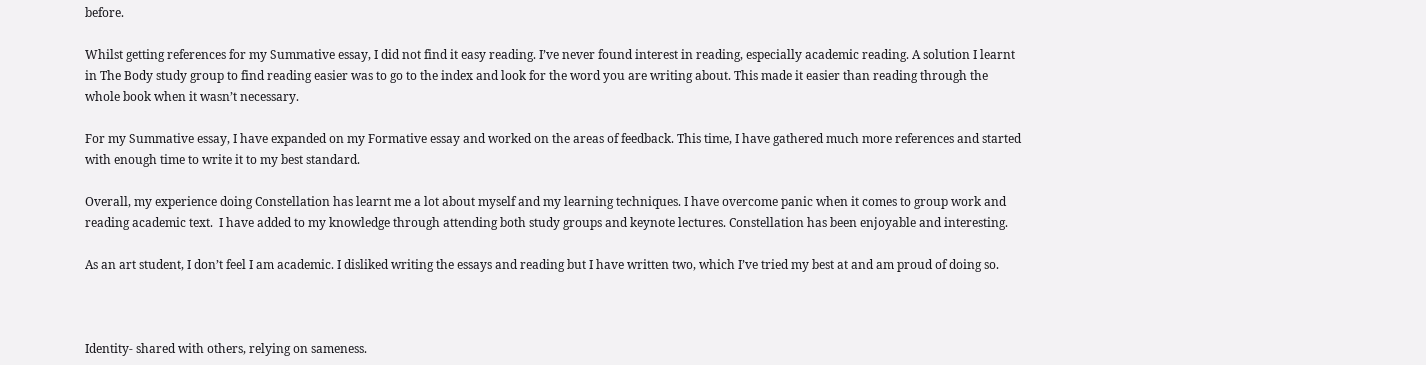before.

Whilst getting references for my Summative essay, I did not find it easy reading. I’ve never found interest in reading, especially academic reading. A solution I learnt in The Body study group to find reading easier was to go to the index and look for the word you are writing about. This made it easier than reading through the whole book when it wasn’t necessary.

For my Summative essay, I have expanded on my Formative essay and worked on the areas of feedback. This time, I have gathered much more references and started with enough time to write it to my best standard.

Overall, my experience doing Constellation has learnt me a lot about myself and my learning techniques. I have overcome panic when it comes to group work and reading academic text.  I have added to my knowledge through attending both study groups and keynote lectures. Constellation has been enjoyable and interesting.

As an art student, I don’t feel I am academic. I disliked writing the essays and reading but I have written two, which I’ve tried my best at and am proud of doing so.



Identity- shared with others, relying on sameness.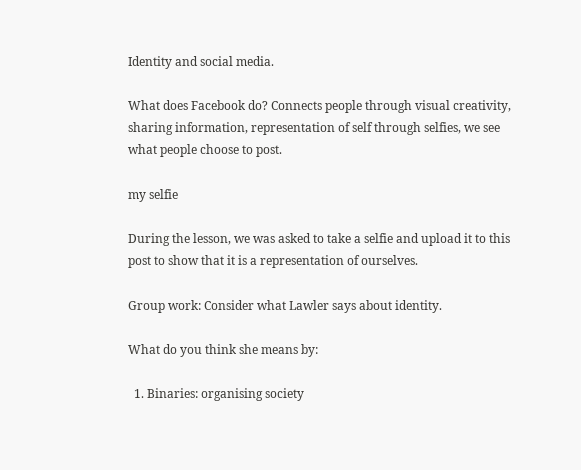Identity and social media.

What does Facebook do? Connects people through visual creativity, sharing information, representation of self through selfies, we see what people choose to post.

my selfie

During the lesson, we was asked to take a selfie and upload it to this post to show that it is a representation of ourselves.

Group work: Consider what Lawler says about identity.

What do you think she means by:

  1. Binaries: organising society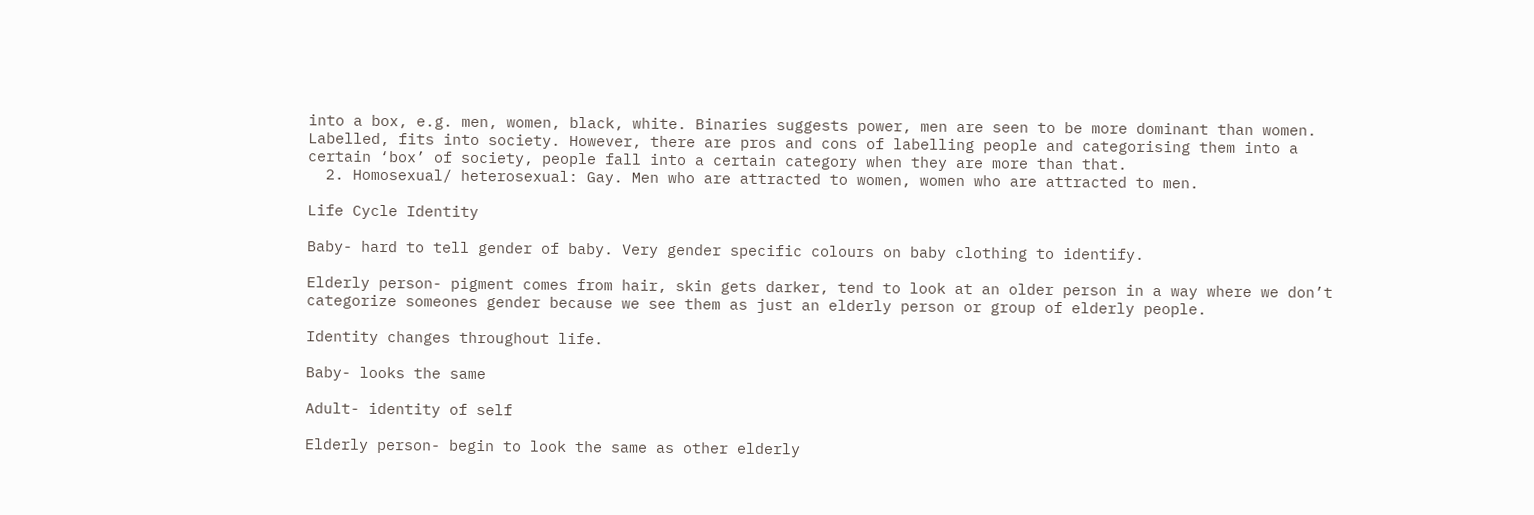into a box, e.g. men, women, black, white. Binaries suggests power, men are seen to be more dominant than women. Labelled, fits into society. However, there are pros and cons of labelling people and categorising them into a certain ‘box’ of society, people fall into a certain category when they are more than that.
  2. Homosexual/ heterosexual: Gay. Men who are attracted to women, women who are attracted to men.

Life Cycle Identity

Baby- hard to tell gender of baby. Very gender specific colours on baby clothing to identify.

Elderly person- pigment comes from hair, skin gets darker, tend to look at an older person in a way where we don’t categorize someones gender because we see them as just an elderly person or group of elderly people.

Identity changes throughout life.

Baby- looks the same

Adult- identity of self

Elderly person- begin to look the same as other elderly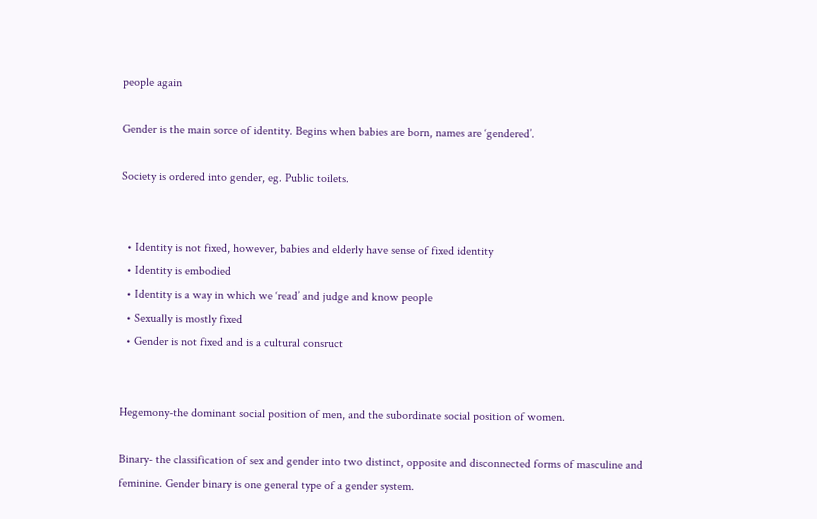people again

Gender is the main sorce of identity. Begins when babies are born, names are ‘gendered’.

Society is ordered into gender, eg. Public toilets.


  • Identity is not fixed, however, babies and elderly have sense of fixed identity
  • Identity is embodied
  • Identity is a way in which we ‘read’ and judge and know people
  • Sexually is mostly fixed
  • Gender is not fixed and is a cultural consruct


Hegemony-the dominant social position of men, and the subordinate social position of women.

Binary- the classification of sex and gender into two distinct, opposite and disconnected forms of masculine and feminine. Gender binary is one general type of a gender system.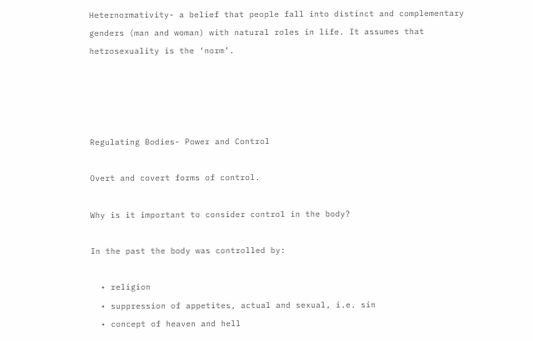Heternormativity- a belief that people fall into distinct and complementary genders (man and woman) with natural roles in life. It assumes that hetrosexuality is the ‘norm’.




Regulating Bodies- Power and Control

Overt and covert forms of control.

Why is it important to consider control in the body?

In the past the body was controlled by:

  • religion
  • suppression of appetites, actual and sexual, i.e. sin
  • concept of heaven and hell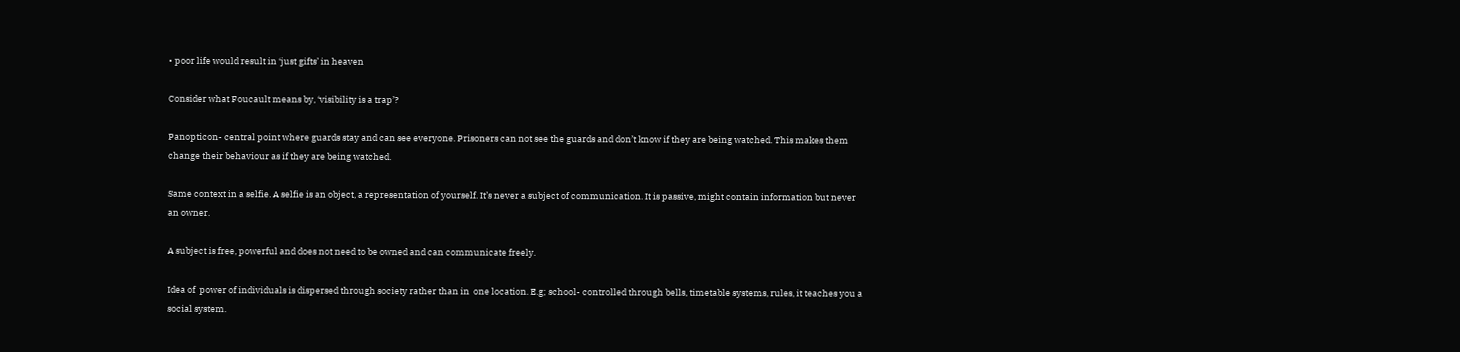• poor life would result in ‘just gifts’ in heaven

Consider what Foucault means by, ‘visibility is a trap’?

Panopticon- central point where guards stay and can see everyone. Prisoners can not see the guards and don’t know if they are being watched. This makes them change their behaviour as if they are being watched.

Same context in a selfie. A selfie is an object, a representation of yourself. It’s never a subject of communication. It is passive, might contain information but never an owner.

A subject is free, powerful and does not need to be owned and can communicate freely.

Idea of  power of individuals is dispersed through society rather than in  one location. E.g; school- controlled through bells, timetable systems, rules, it teaches you a social system.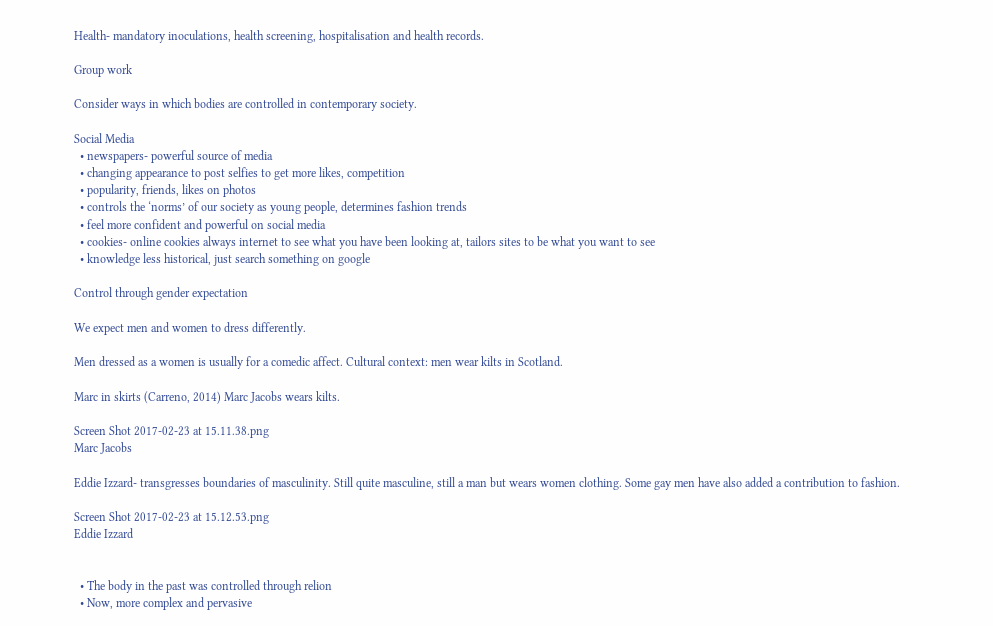Health- mandatory inoculations, health screening, hospitalisation and health records.

Group work

Consider ways in which bodies are controlled in contemporary society.

Social Media
  • newspapers- powerful source of media
  • changing appearance to post selfies to get more likes, competition
  • popularity, friends, likes on photos
  • controls the ‘norms’ of our society as young people, determines fashion trends
  • feel more confident and powerful on social media
  • cookies- online cookies always internet to see what you have been looking at, tailors sites to be what you want to see
  • knowledge less historical, just search something on google

Control through gender expectation

We expect men and women to dress differently.

Men dressed as a women is usually for a comedic affect. Cultural context: men wear kilts in Scotland.

Marc in skirts (Carreno, 2014) Marc Jacobs wears kilts.

Screen Shot 2017-02-23 at 15.11.38.png
Marc Jacobs

Eddie Izzard- transgresses boundaries of masculinity. Still quite masculine, still a man but wears women clothing. Some gay men have also added a contribution to fashion.

Screen Shot 2017-02-23 at 15.12.53.png
Eddie Izzard


  • The body in the past was controlled through relion
  • Now, more complex and pervasive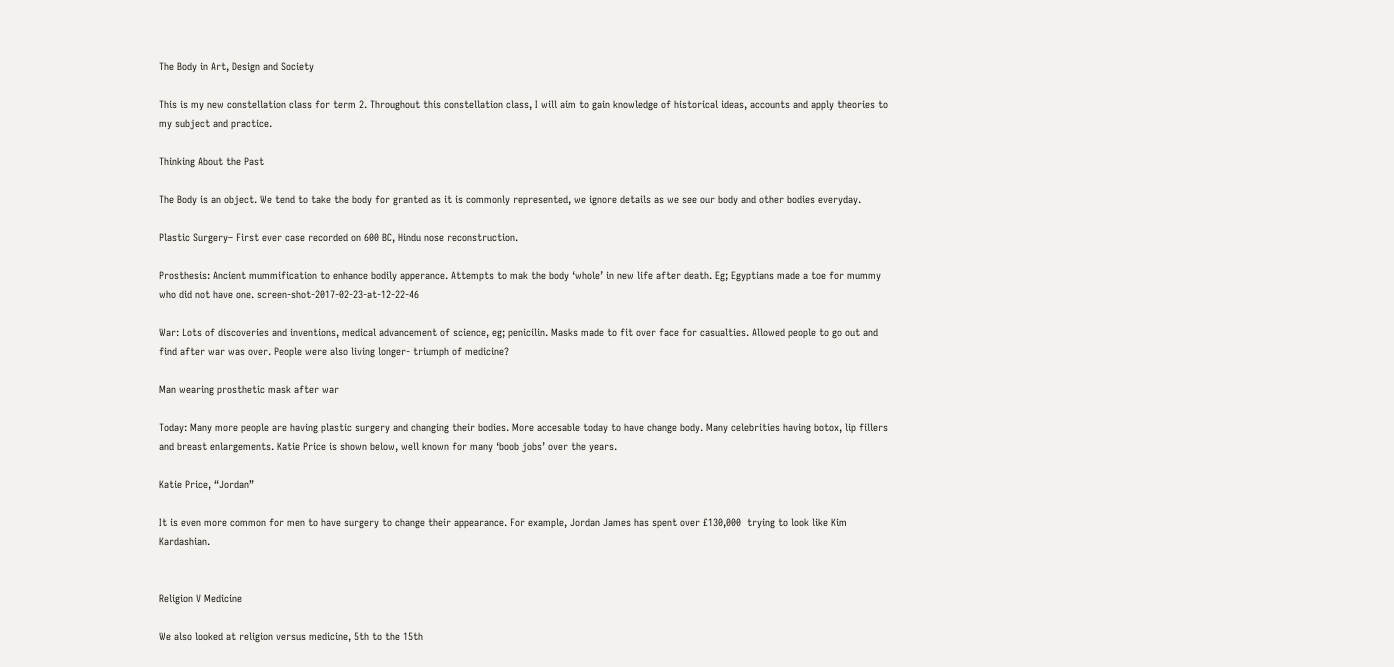The Body in Art, Design and Society

This is my new constellation class for term 2. Throughout this constellation class, I will aim to gain knowledge of historical ideas, accounts and apply theories to my subject and practice.

Thinking About the Past

The Body is an object. We tend to take the body for granted as it is commonly represented, we ignore details as we see our body and other bodies everyday.

Plastic Surgery– First ever case recorded on 600 BC, Hindu nose reconstruction.

Prosthesis: Ancient mummification to enhance bodily apperance. Attempts to mak the body ‘whole’ in new life after death. Eg; Egyptians made a toe for mummy who did not have one. screen-shot-2017-02-23-at-12-22-46

War: Lots of discoveries and inventions, medical advancement of science, eg; penicilin. Masks made to fit over face for casualties. Allowed people to go out and find after war was over. People were also living longer- triumph of medicine?

Man wearing prosthetic mask after war

Today: Many more people are having plastic surgery and changing their bodies. More accesable today to have change body. Many celebrities having botox, lip fillers and breast enlargements. Katie Price is shown below, well known for many ‘boob jobs’ over the years.

Katie Price, “Jordan”

It is even more common for men to have surgery to change their appearance. For example, Jordan James has spent over £130,000  trying to look like Kim Kardashian.


Religion V Medicine

We also looked at religion versus medicine, 5th to the 15th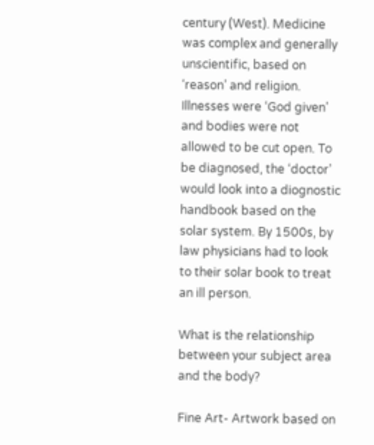century (West). Medicine was complex and generally unscientific, based on ‘reason’ and religion. Illnesses were ‘God given’ and bodies were not allowed to be cut open. To be diagnosed, the ‘doctor’ would look into a diognostic handbook based on the solar system. By 1500s, by law physicians had to look to their solar book to treat an ill person.

What is the relationship between your subject area and the body?

Fine Art- Artwork based on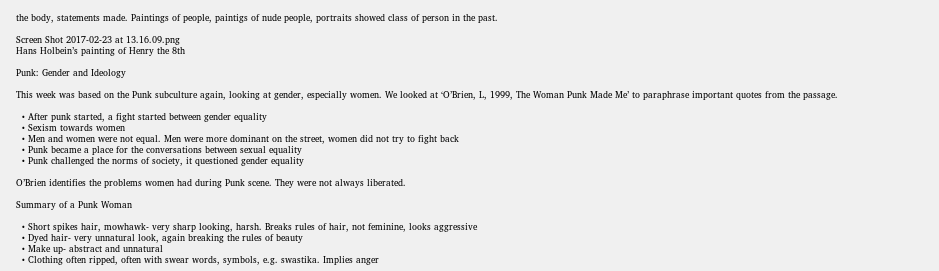the body, statements made. Paintings of people, paintigs of nude people, portraits showed class of person in the past.

Screen Shot 2017-02-23 at 13.16.09.png
Hans Holbein’s painting of Henry the 8th

Punk: Gender and Ideology

This week was based on the Punk subculture again, looking at gender, especially women. We looked at ‘O’Brien, L, 1999, The Woman Punk Made Me’ to paraphrase important quotes from the passage.

  • After punk started, a fight started between gender equality
  • Sexism towards women
  • Men and women were not equal. Men were more dominant on the street, women did not try to fight back
  • Punk became a place for the conversations between sexual equality
  • Punk challenged the norms of society, it questioned gender equality

O’Brien identifies the problems women had during Punk scene. They were not always liberated.

Summary of a Punk Woman

  • Short spikes hair, mowhawk- very sharp looking, harsh. Breaks rules of hair, not feminine, looks aggressive
  • Dyed hair- very unnatural look, again breaking the rules of beauty
  • Make up- abstract and unnatural
  • Clothing often ripped, often with swear words, symbols, e.g. swastika. Implies anger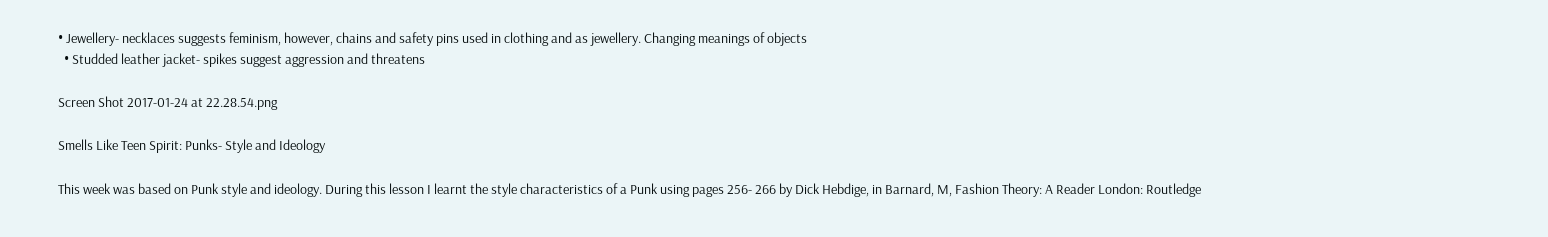• Jewellery- necklaces suggests feminism, however, chains and safety pins used in clothing and as jewellery. Changing meanings of objects
  • Studded leather jacket- spikes suggest aggression and threatens

Screen Shot 2017-01-24 at 22.28.54.png

Smells Like Teen Spirit: Punks- Style and Ideology

This week was based on Punk style and ideology. During this lesson I learnt the style characteristics of a Punk using pages 256- 266 by Dick Hebdige, in Barnard, M, Fashion Theory: A Reader London: Routledge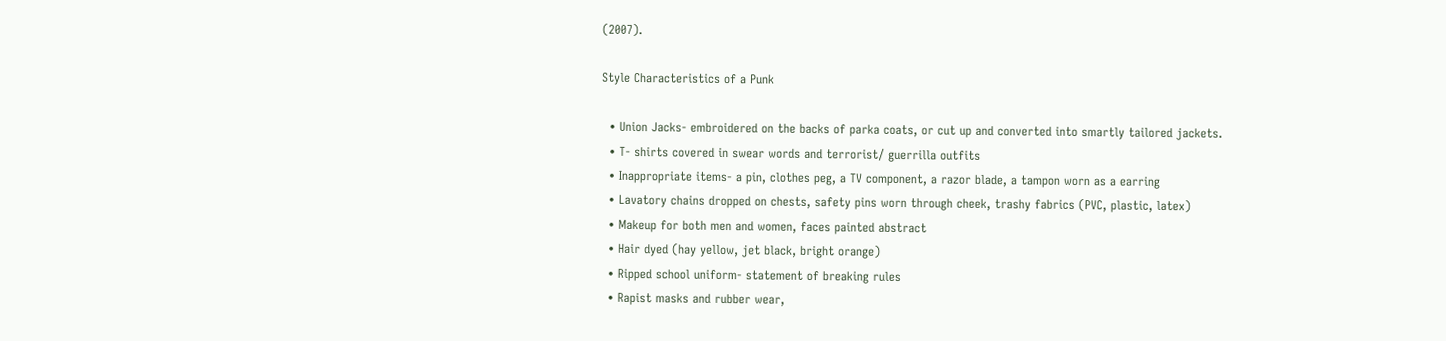(2007).

Style Characteristics of a Punk

  • Union Jacks- embroidered on the backs of parka coats, or cut up and converted into smartly tailored jackets.
  • T- shirts covered in swear words and terrorist/ guerrilla outfits
  • Inappropriate items- a pin, clothes peg, a TV component, a razor blade, a tampon worn as a earring
  • Lavatory chains dropped on chests, safety pins worn through cheek, trashy fabrics (PVC, plastic, latex)
  • Makeup for both men and women, faces painted abstract
  • Hair dyed (hay yellow, jet black, bright orange)
  • Ripped school uniform- statement of breaking rules
  • Rapist masks and rubber wear,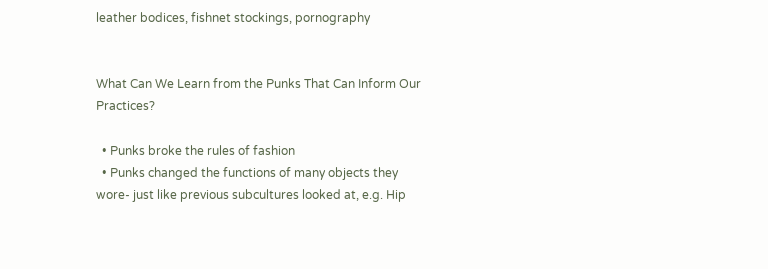leather bodices, fishnet stockings, pornography


What Can We Learn from the Punks That Can Inform Our Practices?

  • Punks broke the rules of fashion
  • Punks changed the functions of many objects they wore- just like previous subcultures looked at, e.g. Hip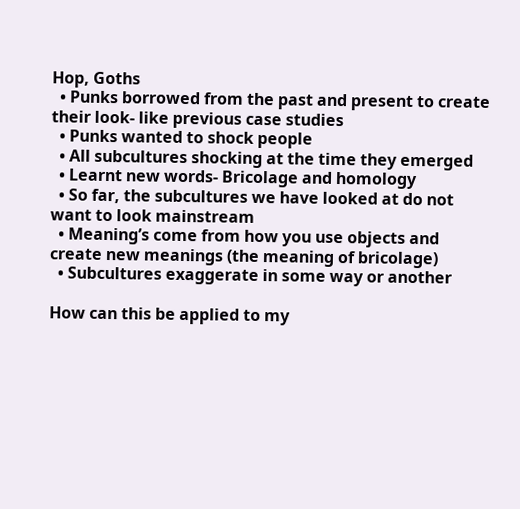Hop, Goths
  • Punks borrowed from the past and present to create their look- like previous case studies
  • Punks wanted to shock people
  • All subcultures shocking at the time they emerged
  • Learnt new words- Bricolage and homology
  • So far, the subcultures we have looked at do not want to look mainstream
  • Meaning’s come from how you use objects and create new meanings (the meaning of bricolage)
  • Subcultures exaggerate in some way or another

How can this be applied to my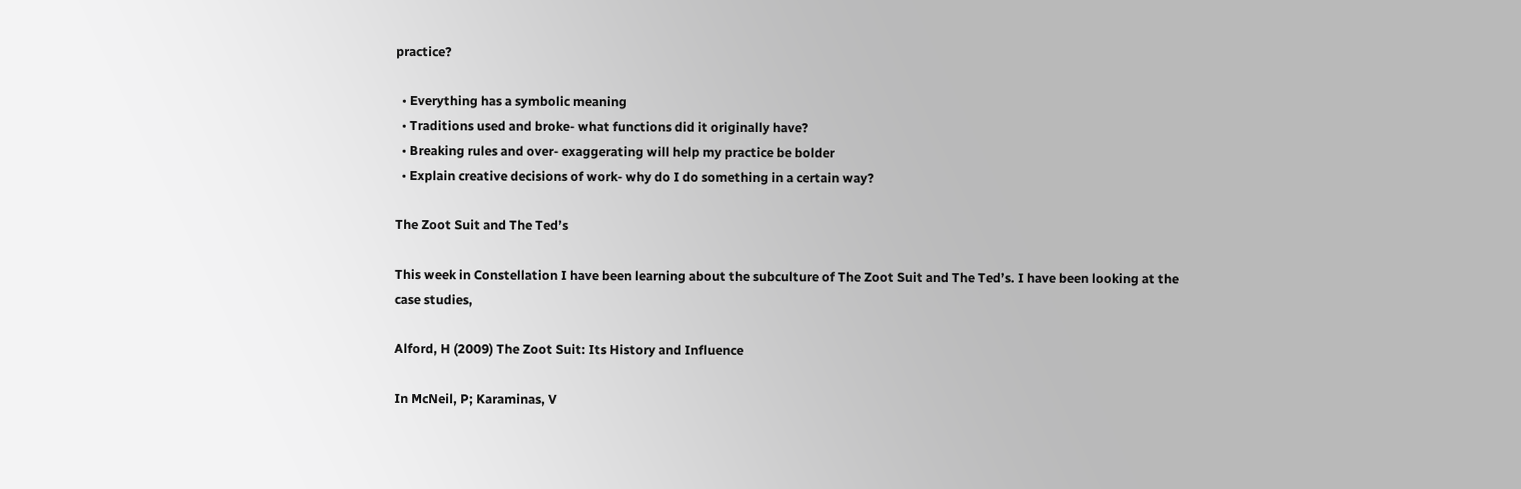practice?

  • Everything has a symbolic meaning
  • Traditions used and broke- what functions did it originally have?
  • Breaking rules and over- exaggerating will help my practice be bolder
  • Explain creative decisions of work- why do I do something in a certain way?

The Zoot Suit and The Ted’s

This week in Constellation I have been learning about the subculture of The Zoot Suit and The Ted’s. I have been looking at the case studies,

Alford, H (2009) The Zoot Suit: Its History and Influence

In McNeil, P; Karaminas, V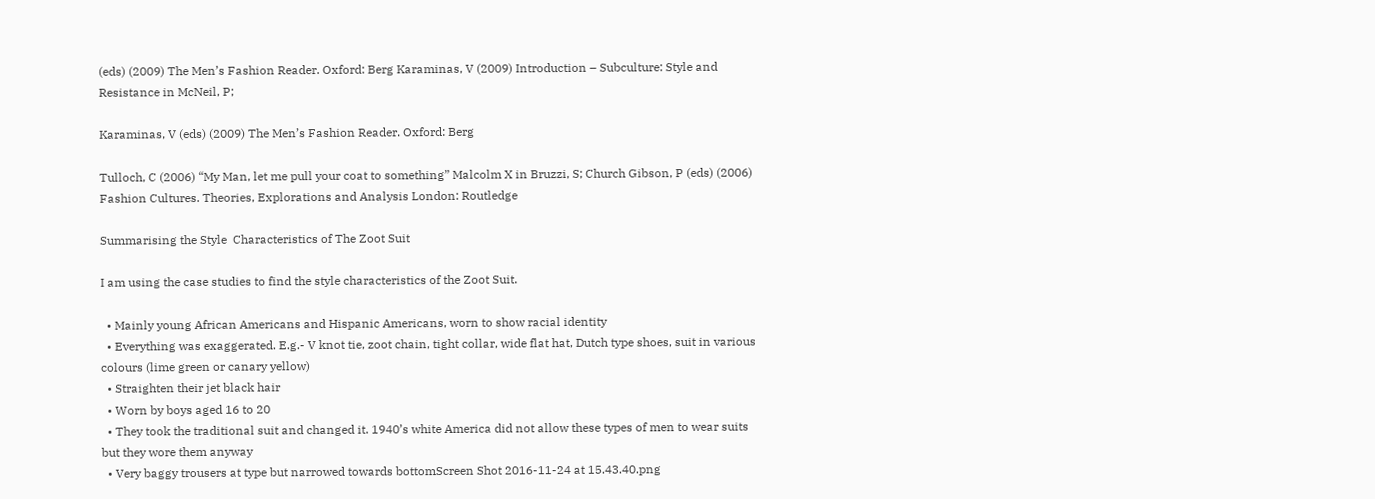(eds) (2009) The Men’s Fashion Reader. Oxford: Berg Karaminas, V (2009) Introduction – Subculture: Style and Resistance in McNeil, P;

Karaminas, V (eds) (2009) The Men’s Fashion Reader. Oxford: Berg

Tulloch, C (2006) “My Man, let me pull your coat to something” Malcolm X in Bruzzi, S; Church Gibson, P (eds) (2006) Fashion Cultures. Theories, Explorations and Analysis London: Routledge

Summarising the Style  Characteristics of The Zoot Suit

I am using the case studies to find the style characteristics of the Zoot Suit.

  • Mainly young African Americans and Hispanic Americans, worn to show racial identity
  • Everything was exaggerated. E.g.- V knot tie, zoot chain, tight collar, wide flat hat, Dutch type shoes, suit in various colours (lime green or canary yellow)
  • Straighten their jet black hair
  • Worn by boys aged 16 to 20
  • They took the traditional suit and changed it. 1940’s white America did not allow these types of men to wear suits but they wore them anyway
  • Very baggy trousers at type but narrowed towards bottomScreen Shot 2016-11-24 at 15.43.40.png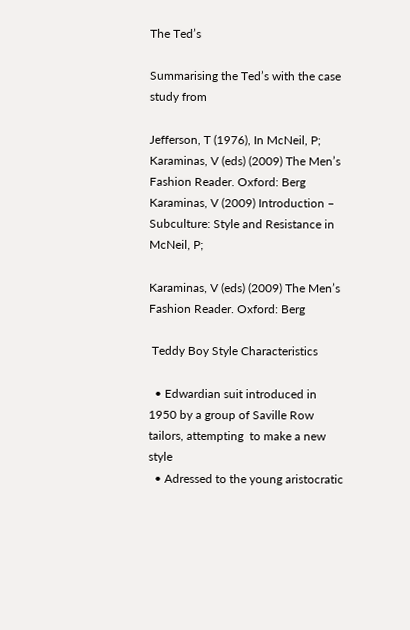The Ted’s

Summarising the Ted’s with the case study from

Jefferson, T (1976), In McNeil, P; Karaminas, V (eds) (2009) The Men’s Fashion Reader. Oxford: Berg Karaminas, V (2009) Introduction – Subculture: Style and Resistance in McNeil, P;

Karaminas, V (eds) (2009) The Men’s Fashion Reader. Oxford: Berg

 Teddy Boy Style Characteristics

  • Edwardian suit introduced in 1950 by a group of Saville Row tailors, attempting  to make a new style
  • Adressed to the young aristocratic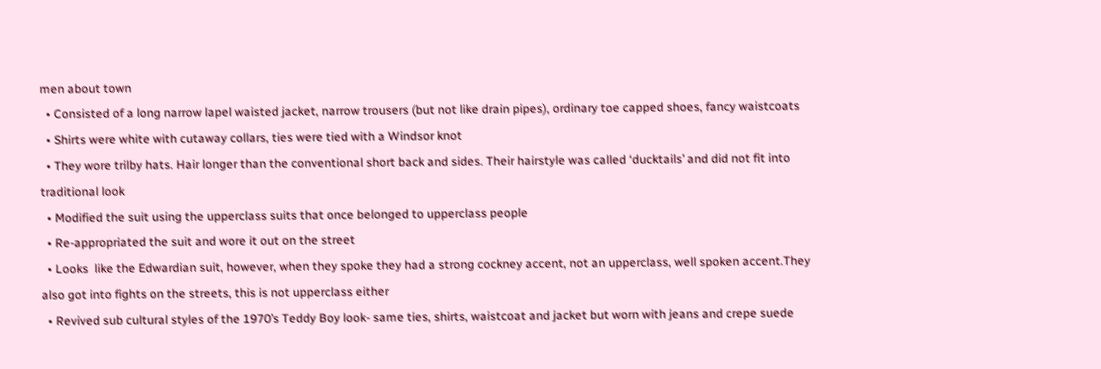men about town
  • Consisted of a long narrow lapel waisted jacket, narrow trousers (but not like drain pipes), ordinary toe capped shoes, fancy waistcoats
  • Shirts were white with cutaway collars, ties were tied with a Windsor knot
  • They wore trilby hats. Hair longer than the conventional short back and sides. Their hairstyle was called ‘ducktails’ and did not fit into traditional look
  • Modified the suit using the upperclass suits that once belonged to upperclass people
  • Re-appropriated the suit and wore it out on the street
  • Looks  like the Edwardian suit, however, when they spoke they had a strong cockney accent, not an upperclass, well spoken accent.They also got into fights on the streets, this is not upperclass either
  • Revived sub cultural styles of the 1970’s Teddy Boy look- same ties, shirts, waistcoat and jacket but worn with jeans and crepe suede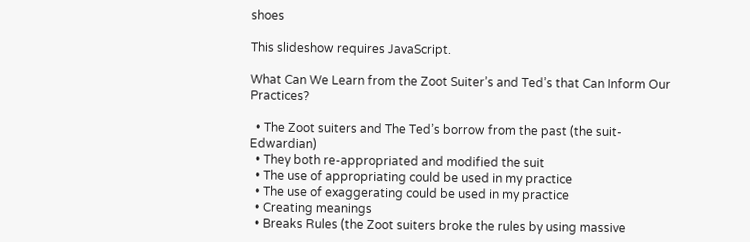shoes

This slideshow requires JavaScript.

What Can We Learn from the Zoot Suiter’s and Ted’s that Can Inform Our Practices?

  • The Zoot suiters and The Ted’s borrow from the past (the suit-Edwardian)
  • They both re-appropriated and modified the suit
  • The use of appropriating could be used in my practice
  • The use of exaggerating could be used in my practice
  • Creating meanings
  • Breaks Rules (the Zoot suiters broke the rules by using massive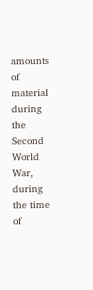amounts of material during the Second World War, during the time of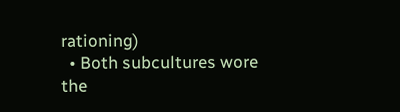rationing)
  • Both subcultures wore the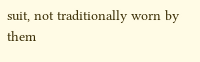suit, not traditionally worn by them